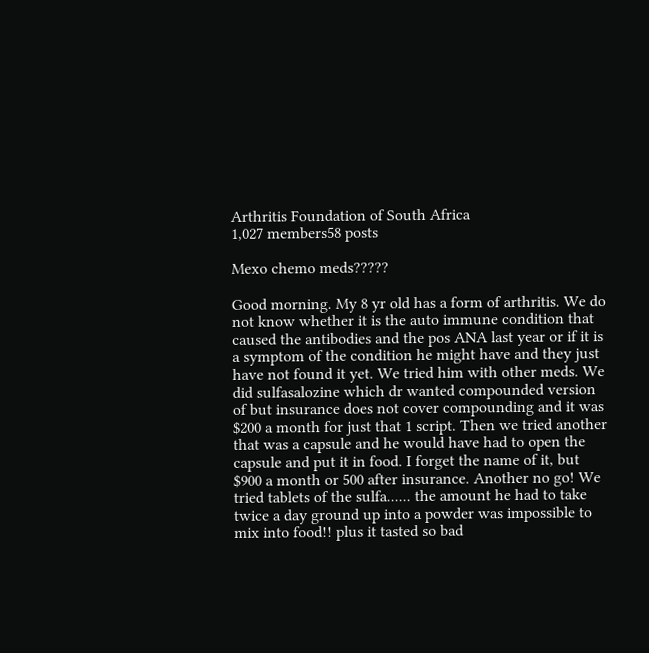Arthritis Foundation of South Africa
1,027 members58 posts

Mexo chemo meds?????

Good morning. My 8 yr old has a form of arthritis. We do not know whether it is the auto immune condition that caused the antibodies and the pos ANA last year or if it is a symptom of the condition he might have and they just have not found it yet. We tried him with other meds. We did sulfasalozine which dr wanted compounded version of but insurance does not cover compounding and it was $200 a month for just that 1 script. Then we tried another that was a capsule and he would have had to open the capsule and put it in food. I forget the name of it, but $900 a month or 500 after insurance. Another no go! We tried tablets of the sulfa...... the amount he had to take twice a day ground up into a powder was impossible to mix into food!! plus it tasted so bad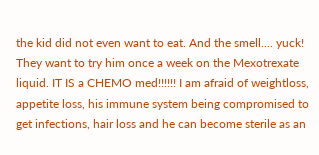the kid did not even want to eat. And the smell.... yuck! They want to try him once a week on the Mexotrexate liquid. IT IS a CHEMO med!!!!!! I am afraid of weightloss, appetite loss, his immune system being compromised to get infections, hair loss and he can become sterile as an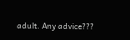adult. Any advice???